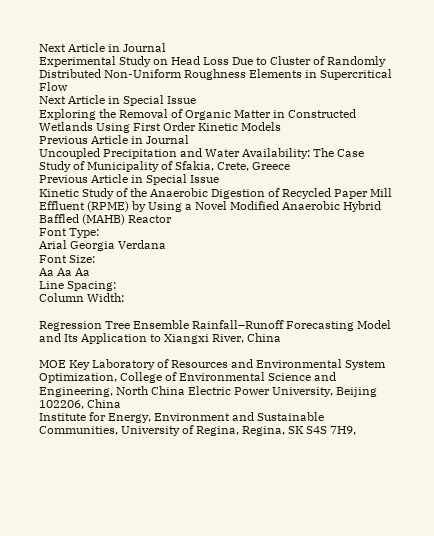Next Article in Journal
Experimental Study on Head Loss Due to Cluster of Randomly Distributed Non-Uniform Roughness Elements in Supercritical Flow
Next Article in Special Issue
Exploring the Removal of Organic Matter in Constructed Wetlands Using First Order Kinetic Models
Previous Article in Journal
Uncoupled Precipitation and Water Availability: The Case Study of Municipality of Sfakia, Crete, Greece
Previous Article in Special Issue
Kinetic Study of the Anaerobic Digestion of Recycled Paper Mill Effluent (RPME) by Using a Novel Modified Anaerobic Hybrid Baffled (MAHB) Reactor
Font Type:
Arial Georgia Verdana
Font Size:
Aa Aa Aa
Line Spacing:
Column Width:

Regression Tree Ensemble Rainfall–Runoff Forecasting Model and Its Application to Xiangxi River, China

MOE Key Laboratory of Resources and Environmental System Optimization, College of Environmental Science and Engineering, North China Electric Power University, Beijing 102206, China
Institute for Energy, Environment and Sustainable Communities, University of Regina, Regina, SK S4S 7H9,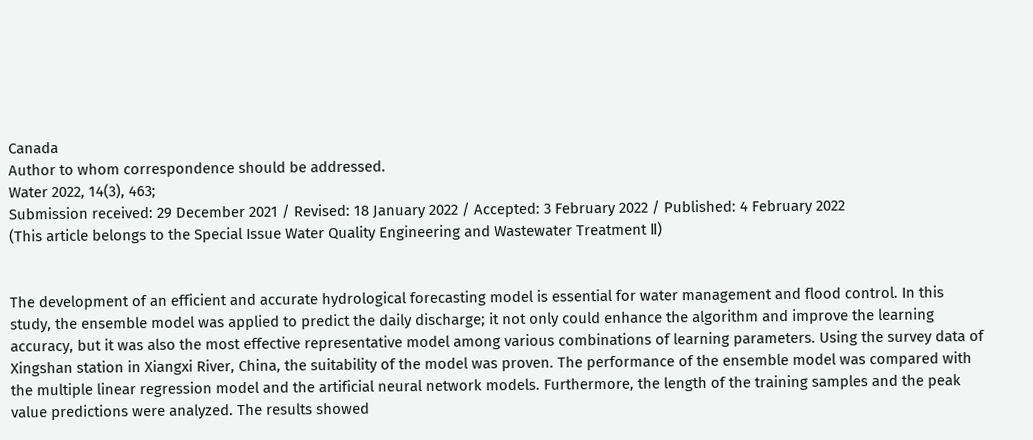Canada
Author to whom correspondence should be addressed.
Water 2022, 14(3), 463;
Submission received: 29 December 2021 / Revised: 18 January 2022 / Accepted: 3 February 2022 / Published: 4 February 2022
(This article belongs to the Special Issue Water Quality Engineering and Wastewater Treatment Ⅱ)


The development of an efficient and accurate hydrological forecasting model is essential for water management and flood control. In this study, the ensemble model was applied to predict the daily discharge; it not only could enhance the algorithm and improve the learning accuracy, but it was also the most effective representative model among various combinations of learning parameters. Using the survey data of Xingshan station in Xiangxi River, China, the suitability of the model was proven. The performance of the ensemble model was compared with the multiple linear regression model and the artificial neural network models. Furthermore, the length of the training samples and the peak value predictions were analyzed. The results showed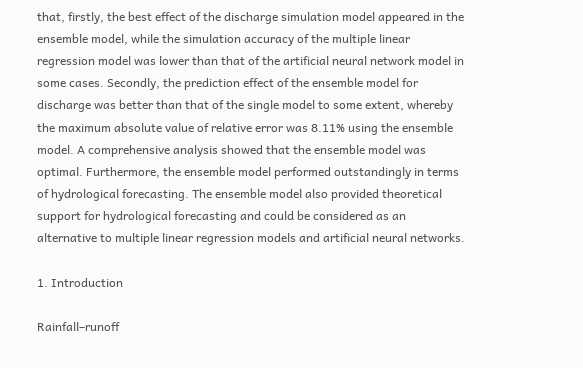that, firstly, the best effect of the discharge simulation model appeared in the ensemble model, while the simulation accuracy of the multiple linear regression model was lower than that of the artificial neural network model in some cases. Secondly, the prediction effect of the ensemble model for discharge was better than that of the single model to some extent, whereby the maximum absolute value of relative error was 8.11% using the ensemble model. A comprehensive analysis showed that the ensemble model was optimal. Furthermore, the ensemble model performed outstandingly in terms of hydrological forecasting. The ensemble model also provided theoretical support for hydrological forecasting and could be considered as an alternative to multiple linear regression models and artificial neural networks.

1. Introduction

Rainfall–runoff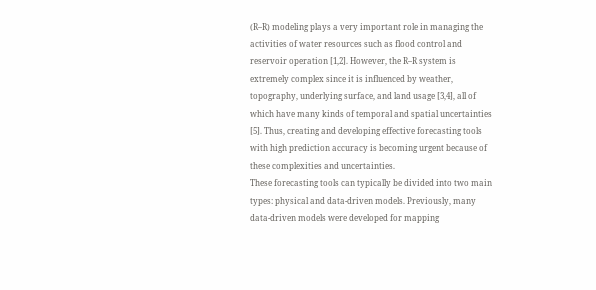(R–R) modeling plays a very important role in managing the activities of water resources such as flood control and reservoir operation [1,2]. However, the R–R system is extremely complex since it is influenced by weather, topography, underlying surface, and land usage [3,4], all of which have many kinds of temporal and spatial uncertainties [5]. Thus, creating and developing effective forecasting tools with high prediction accuracy is becoming urgent because of these complexities and uncertainties.
These forecasting tools can typically be divided into two main types: physical and data-driven models. Previously, many data-driven models were developed for mapping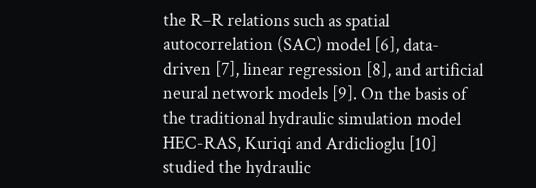the R–R relations such as spatial autocorrelation (SAC) model [6], data-driven [7], linear regression [8], and artificial neural network models [9]. On the basis of the traditional hydraulic simulation model HEC-RAS, Kuriqi and Ardiclioglu [10] studied the hydraulic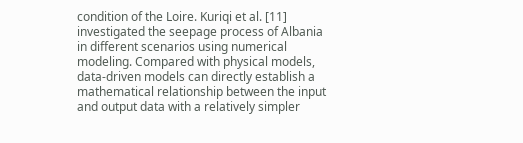condition of the Loire. Kuriqi et al. [11] investigated the seepage process of Albania in different scenarios using numerical modeling. Compared with physical models, data-driven models can directly establish a mathematical relationship between the input and output data with a relatively simpler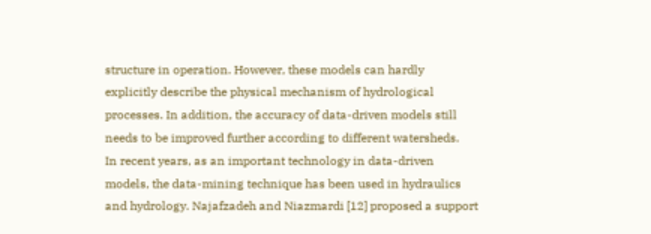structure in operation. However, these models can hardly explicitly describe the physical mechanism of hydrological processes. In addition, the accuracy of data-driven models still needs to be improved further according to different watersheds.
In recent years, as an important technology in data-driven models, the data-mining technique has been used in hydraulics and hydrology. Najafzadeh and Niazmardi [12] proposed a support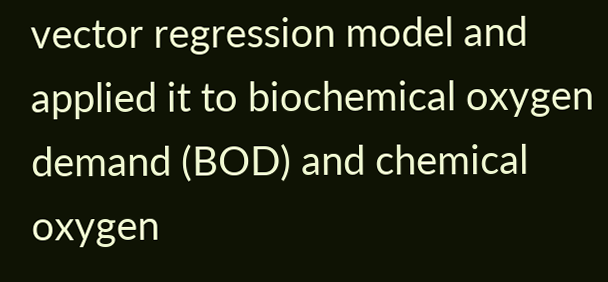vector regression model and applied it to biochemical oxygen demand (BOD) and chemical oxygen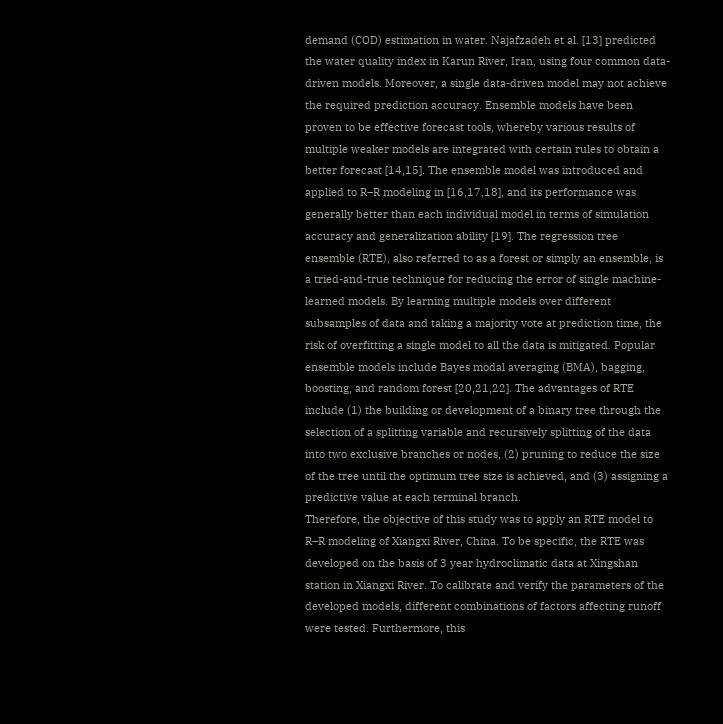demand (COD) estimation in water. Najafzadeh et al. [13] predicted the water quality index in Karun River, Iran, using four common data-driven models. Moreover, a single data-driven model may not achieve the required prediction accuracy. Ensemble models have been proven to be effective forecast tools, whereby various results of multiple weaker models are integrated with certain rules to obtain a better forecast [14,15]. The ensemble model was introduced and applied to R–R modeling in [16,17,18], and its performance was generally better than each individual model in terms of simulation accuracy and generalization ability [19]. The regression tree ensemble (RTE), also referred to as a forest or simply an ensemble, is a tried-and-true technique for reducing the error of single machine-learned models. By learning multiple models over different subsamples of data and taking a majority vote at prediction time, the risk of overfitting a single model to all the data is mitigated. Popular ensemble models include Bayes modal averaging (BMA), bagging, boosting, and random forest [20,21,22]. The advantages of RTE include (1) the building or development of a binary tree through the selection of a splitting variable and recursively splitting of the data into two exclusive branches or nodes, (2) pruning to reduce the size of the tree until the optimum tree size is achieved, and (3) assigning a predictive value at each terminal branch.
Therefore, the objective of this study was to apply an RTE model to R–R modeling of Xiangxi River, China. To be specific, the RTE was developed on the basis of 3 year hydroclimatic data at Xingshan station in Xiangxi River. To calibrate and verify the parameters of the developed models, different combinations of factors affecting runoff were tested. Furthermore, this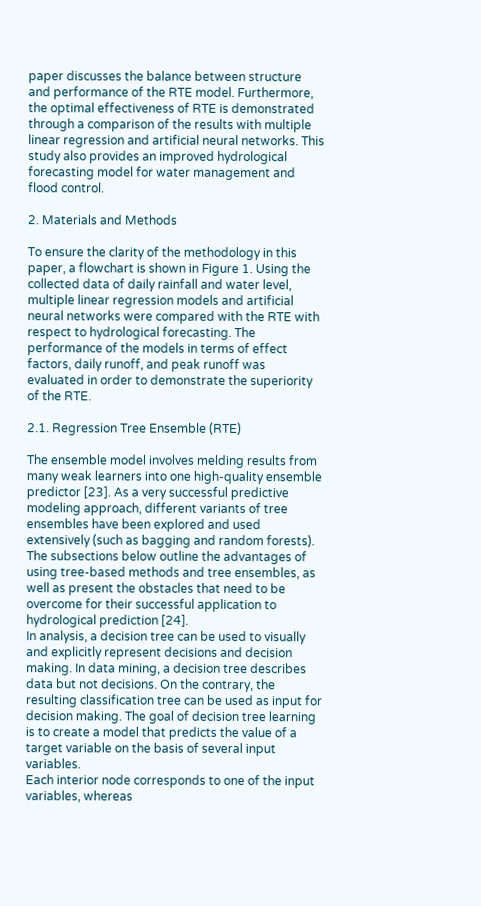paper discusses the balance between structure and performance of the RTE model. Furthermore, the optimal effectiveness of RTE is demonstrated through a comparison of the results with multiple linear regression and artificial neural networks. This study also provides an improved hydrological forecasting model for water management and flood control.

2. Materials and Methods

To ensure the clarity of the methodology in this paper, a flowchart is shown in Figure 1. Using the collected data of daily rainfall and water level, multiple linear regression models and artificial neural networks were compared with the RTE with respect to hydrological forecasting. The performance of the models in terms of effect factors, daily runoff, and peak runoff was evaluated in order to demonstrate the superiority of the RTE.

2.1. Regression Tree Ensemble (RTE)

The ensemble model involves melding results from many weak learners into one high-quality ensemble predictor [23]. As a very successful predictive modeling approach, different variants of tree ensembles have been explored and used extensively (such as bagging and random forests). The subsections below outline the advantages of using tree-based methods and tree ensembles, as well as present the obstacles that need to be overcome for their successful application to hydrological prediction [24].
In analysis, a decision tree can be used to visually and explicitly represent decisions and decision making. In data mining, a decision tree describes data but not decisions. On the contrary, the resulting classification tree can be used as input for decision making. The goal of decision tree learning is to create a model that predicts the value of a target variable on the basis of several input variables.
Each interior node corresponds to one of the input variables, whereas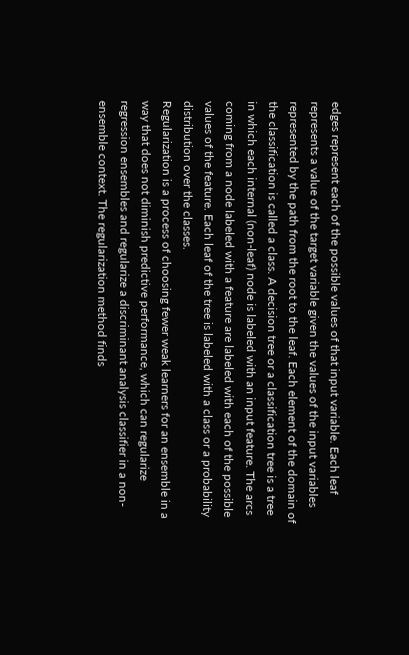edges represent each of the possible values of that input variable. Each leaf represents a value of the target variable given the values of the input variables represented by the path from the root to the leaf. Each element of the domain of the classification is called a class. A decision tree or a classification tree is a tree in which each internal (non-leaf) node is labeled with an input feature. The arcs coming from a node labeled with a feature are labeled with each of the possible values of the feature. Each leaf of the tree is labeled with a class or a probability distribution over the classes.
Regularization is a process of choosing fewer weak learners for an ensemble in a way that does not diminish predictive performance, which can regularize regression ensembles and regularize a discriminant analysis classifier in a non-ensemble context. The regularization method finds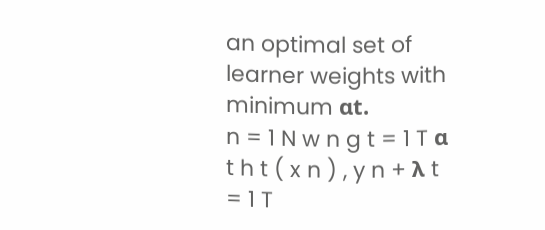an optimal set of learner weights with minimum αt.
n = 1 N w n g t = 1 T α t h t ( x n ) , y n + λ t = 1 T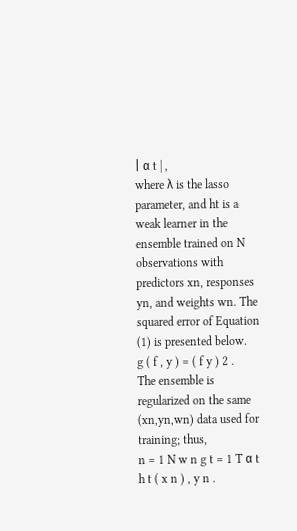| α t | ,
where λ is the lasso parameter, and ht is a weak learner in the ensemble trained on N observations with predictors xn, responses yn, and weights wn. The squared error of Equation (1) is presented below.
g ( f , y ) = ( f y ) 2 .
The ensemble is regularized on the same (xn,yn,wn) data used for training; thus,
n = 1 N w n g t = 1 T α t h t ( x n ) , y n .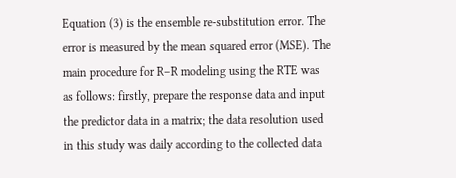Equation (3) is the ensemble re-substitution error. The error is measured by the mean squared error (MSE). The main procedure for R–R modeling using the RTE was as follows: firstly, prepare the response data and input the predictor data in a matrix; the data resolution used in this study was daily according to the collected data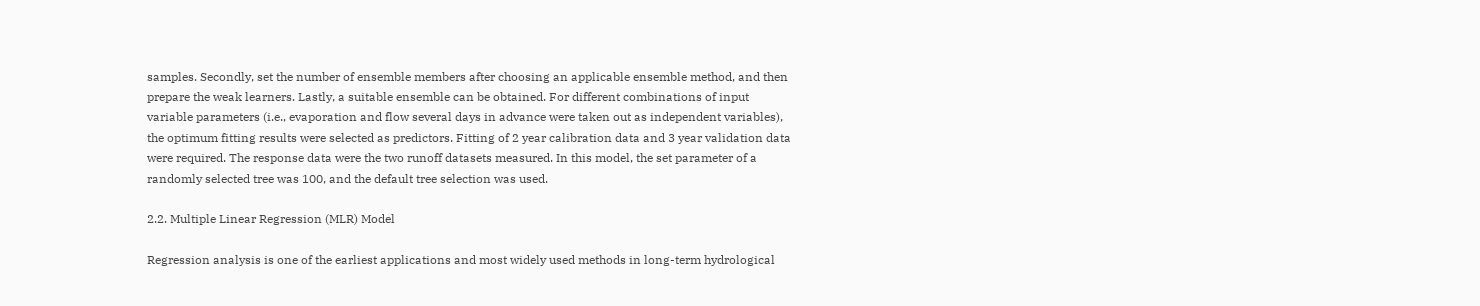samples. Secondly, set the number of ensemble members after choosing an applicable ensemble method, and then prepare the weak learners. Lastly, a suitable ensemble can be obtained. For different combinations of input variable parameters (i.e., evaporation and flow several days in advance were taken out as independent variables), the optimum fitting results were selected as predictors. Fitting of 2 year calibration data and 3 year validation data were required. The response data were the two runoff datasets measured. In this model, the set parameter of a randomly selected tree was 100, and the default tree selection was used.

2.2. Multiple Linear Regression (MLR) Model

Regression analysis is one of the earliest applications and most widely used methods in long-term hydrological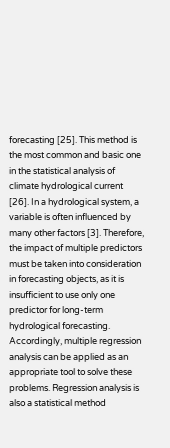forecasting [25]. This method is the most common and basic one in the statistical analysis of climate hydrological current [26]. In a hydrological system, a variable is often influenced by many other factors [3]. Therefore, the impact of multiple predictors must be taken into consideration in forecasting objects, as it is insufficient to use only one predictor for long-term hydrological forecasting. Accordingly, multiple regression analysis can be applied as an appropriate tool to solve these problems. Regression analysis is also a statistical method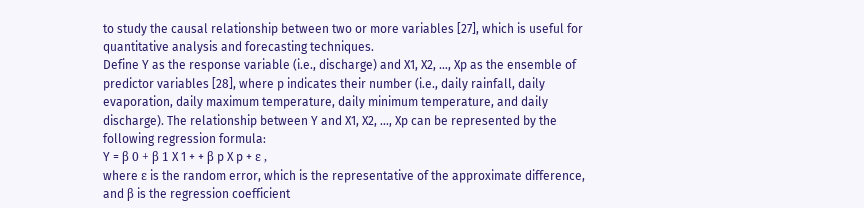to study the causal relationship between two or more variables [27], which is useful for quantitative analysis and forecasting techniques.
Define Y as the response variable (i.e., discharge) and X1, X2, …, Xp as the ensemble of predictor variables [28], where p indicates their number (i.e., daily rainfall, daily evaporation, daily maximum temperature, daily minimum temperature, and daily discharge). The relationship between Y and X1, X2, …, Xp can be represented by the following regression formula:
Y = β 0 + β 1 X 1 + + β p X p + ε ,
where ε is the random error, which is the representative of the approximate difference, and β is the regression coefficient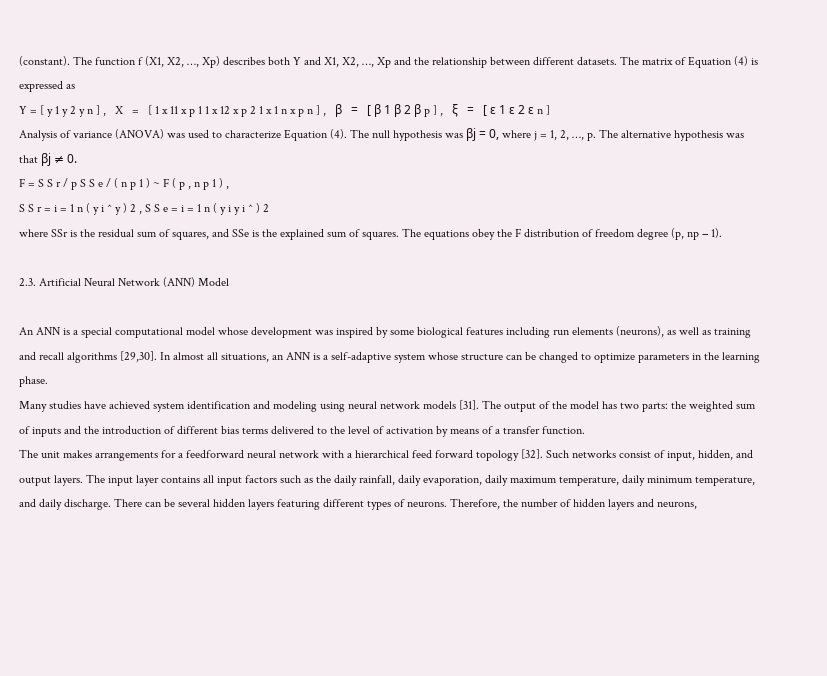(constant). The function f (X1, X2, …, Xp) describes both Y and X1, X2, …, Xp and the relationship between different datasets. The matrix of Equation (4) is expressed as
Y = [ y 1 y 2 y n ] ,   X   =   [ 1 x 11 x p 1 1 x 12 x p 2 1 x 1 n x p n ] ,   β   =   [ β 1 β 2 β p ] ,   ξ   =   [ ε 1 ε 2 ε n ]
Analysis of variance (ANOVA) was used to characterize Equation (4). The null hypothesis was βj = 0, where j = 1, 2, …, p. The alternative hypothesis was that βj ≠ 0.
F = S S r / p S S e / ( n p 1 ) ~ F ( p , n p 1 ) ,
S S r = i = 1 n ( y i ^ y ) 2 , S S e = i = 1 n ( y i y i ^ ) 2
where SSr is the residual sum of squares, and SSe is the explained sum of squares. The equations obey the F distribution of freedom degree (p, np − 1).

2.3. Artificial Neural Network (ANN) Model

An ANN is a special computational model whose development was inspired by some biological features including run elements (neurons), as well as training and recall algorithms [29,30]. In almost all situations, an ANN is a self-adaptive system whose structure can be changed to optimize parameters in the learning phase.
Many studies have achieved system identification and modeling using neural network models [31]. The output of the model has two parts: the weighted sum of inputs and the introduction of different bias terms delivered to the level of activation by means of a transfer function.
The unit makes arrangements for a feedforward neural network with a hierarchical feed forward topology [32]. Such networks consist of input, hidden, and output layers. The input layer contains all input factors such as the daily rainfall, daily evaporation, daily maximum temperature, daily minimum temperature, and daily discharge. There can be several hidden layers featuring different types of neurons. Therefore, the number of hidden layers and neurons,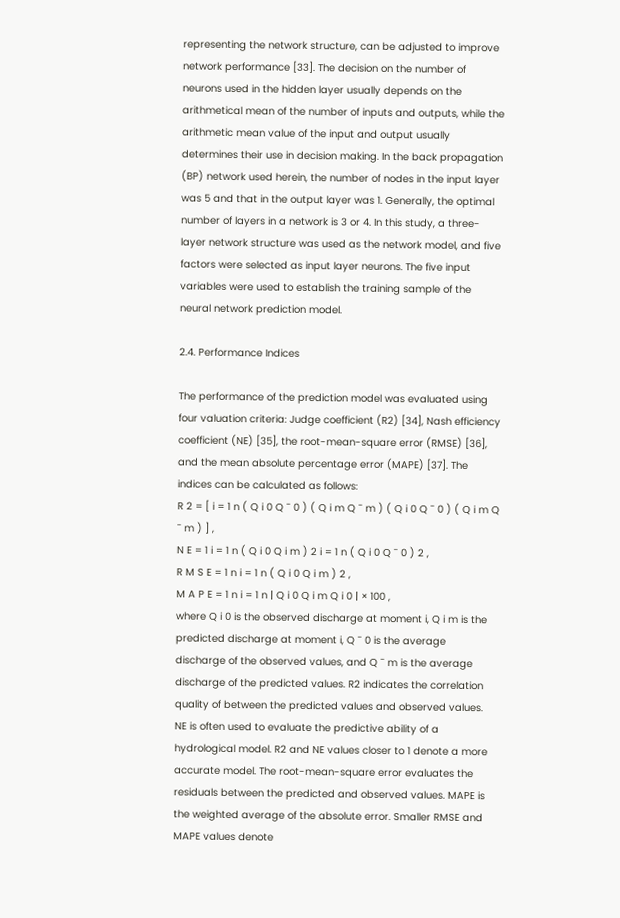representing the network structure, can be adjusted to improve network performance [33]. The decision on the number of neurons used in the hidden layer usually depends on the arithmetical mean of the number of inputs and outputs, while the arithmetic mean value of the input and output usually determines their use in decision making. In the back propagation (BP) network used herein, the number of nodes in the input layer was 5 and that in the output layer was 1. Generally, the optimal number of layers in a network is 3 or 4. In this study, a three-layer network structure was used as the network model, and five factors were selected as input layer neurons. The five input variables were used to establish the training sample of the neural network prediction model.

2.4. Performance Indices

The performance of the prediction model was evaluated using four valuation criteria: Judge coefficient (R2) [34], Nash efficiency coefficient (NE) [35], the root-mean-square error (RMSE) [36], and the mean absolute percentage error (MAPE) [37]. The indices can be calculated as follows:
R 2 = [ i = 1 n ( Q i 0 Q ¯ 0 ) ( Q i m Q ¯ m ) ( Q i 0 Q ¯ 0 ) ( Q i m Q ¯ m ) ] ,
N E = 1 i = 1 n ( Q i 0 Q i m ) 2 i = 1 n ( Q i 0 Q ¯ 0 ) 2 ,
R M S E = 1 n i = 1 n ( Q i 0 Q i m ) 2 ,
M A P E = 1 n i = 1 n | Q i 0 Q i m Q i 0 | × 100 ,
where Q i 0 is the observed discharge at moment i, Q i m is the predicted discharge at moment i, Q ¯ 0 is the average discharge of the observed values, and Q ¯ m is the average discharge of the predicted values. R2 indicates the correlation quality of between the predicted values and observed values. NE is often used to evaluate the predictive ability of a hydrological model. R2 and NE values closer to 1 denote a more accurate model. The root-mean-square error evaluates the residuals between the predicted and observed values. MAPE is the weighted average of the absolute error. Smaller RMSE and MAPE values denote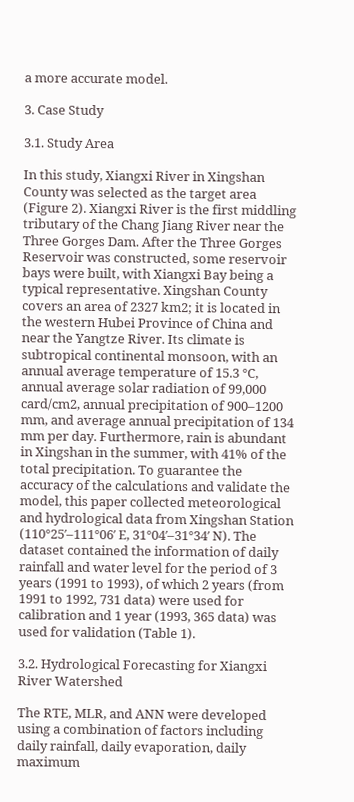a more accurate model.

3. Case Study

3.1. Study Area

In this study, Xiangxi River in Xingshan County was selected as the target area (Figure 2). Xiangxi River is the first middling tributary of the Chang Jiang River near the Three Gorges Dam. After the Three Gorges Reservoir was constructed, some reservoir bays were built, with Xiangxi Bay being a typical representative. Xingshan County covers an area of 2327 km2; it is located in the western Hubei Province of China and near the Yangtze River. Its climate is subtropical continental monsoon, with an annual average temperature of 15.3 °C, annual average solar radiation of 99,000 card/cm2, annual precipitation of 900–1200 mm, and average annual precipitation of 134 mm per day. Furthermore, rain is abundant in Xingshan in the summer, with 41% of the total precipitation. To guarantee the accuracy of the calculations and validate the model, this paper collected meteorological and hydrological data from Xingshan Station (110°25′–111°06′ E, 31°04′–31°34′ N). The dataset contained the information of daily rainfall and water level for the period of 3 years (1991 to 1993), of which 2 years (from 1991 to 1992, 731 data) were used for calibration and 1 year (1993, 365 data) was used for validation (Table 1).

3.2. Hydrological Forecasting for Xiangxi River Watershed

The RTE, MLR, and ANN were developed using a combination of factors including daily rainfall, daily evaporation, daily maximum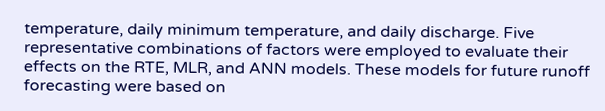temperature, daily minimum temperature, and daily discharge. Five representative combinations of factors were employed to evaluate their effects on the RTE, MLR, and ANN models. These models for future runoff forecasting were based on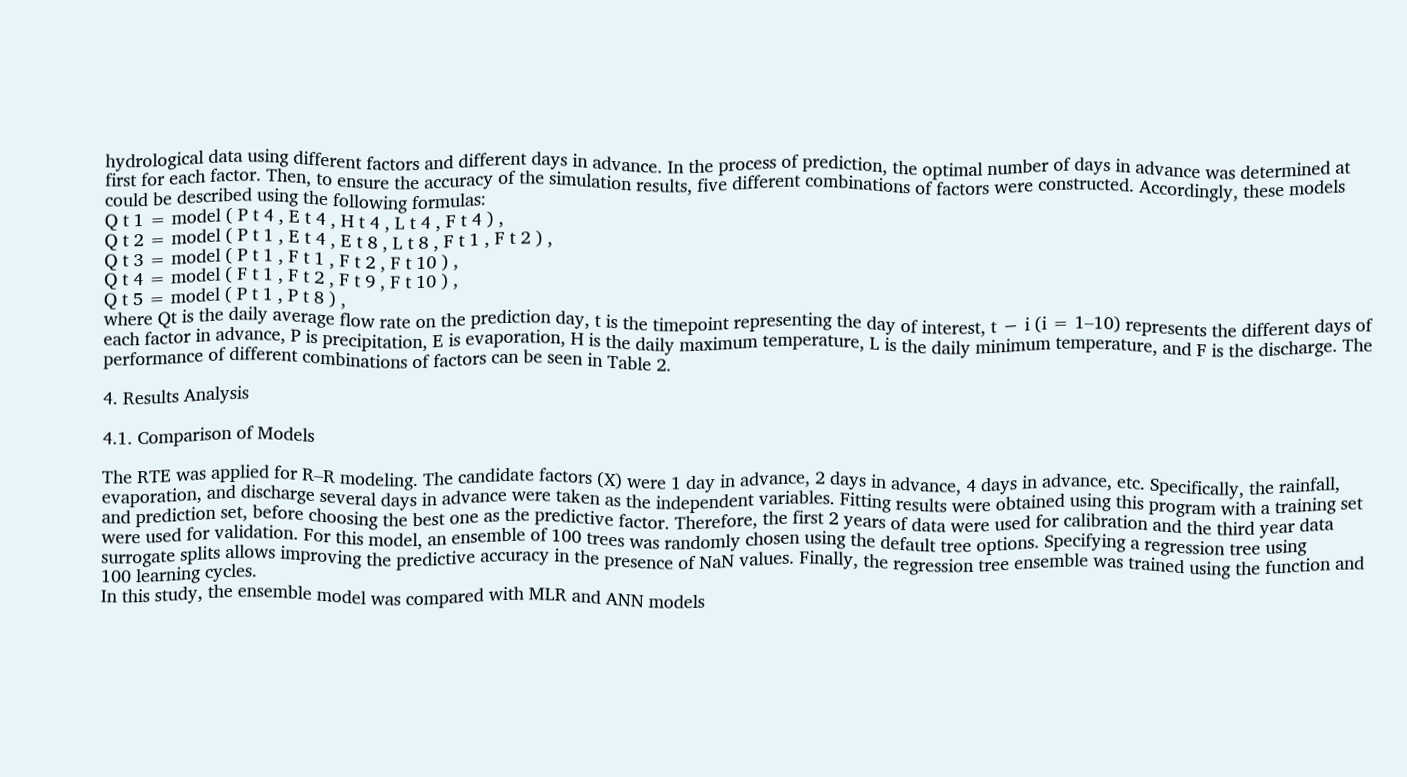hydrological data using different factors and different days in advance. In the process of prediction, the optimal number of days in advance was determined at first for each factor. Then, to ensure the accuracy of the simulation results, five different combinations of factors were constructed. Accordingly, these models could be described using the following formulas:
Q t 1 = model ( P t 4 , E t 4 , H t 4 , L t 4 , F t 4 ) ,
Q t 2 = model ( P t 1 , E t 4 , E t 8 , L t 8 , F t 1 , F t 2 ) ,
Q t 3 = model ( P t 1 , F t 1 , F t 2 , F t 10 ) ,
Q t 4 = model ( F t 1 , F t 2 , F t 9 , F t 10 ) ,
Q t 5 = model ( P t 1 , P t 8 ) ,
where Qt is the daily average flow rate on the prediction day, t is the timepoint representing the day of interest, t − i (i = 1–10) represents the different days of each factor in advance, P is precipitation, E is evaporation, H is the daily maximum temperature, L is the daily minimum temperature, and F is the discharge. The performance of different combinations of factors can be seen in Table 2.

4. Results Analysis

4.1. Comparison of Models

The RTE was applied for R–R modeling. The candidate factors (X) were 1 day in advance, 2 days in advance, 4 days in advance, etc. Specifically, the rainfall, evaporation, and discharge several days in advance were taken as the independent variables. Fitting results were obtained using this program with a training set and prediction set, before choosing the best one as the predictive factor. Therefore, the first 2 years of data were used for calibration and the third year data were used for validation. For this model, an ensemble of 100 trees was randomly chosen using the default tree options. Specifying a regression tree using surrogate splits allows improving the predictive accuracy in the presence of NaN values. Finally, the regression tree ensemble was trained using the function and 100 learning cycles.
In this study, the ensemble model was compared with MLR and ANN models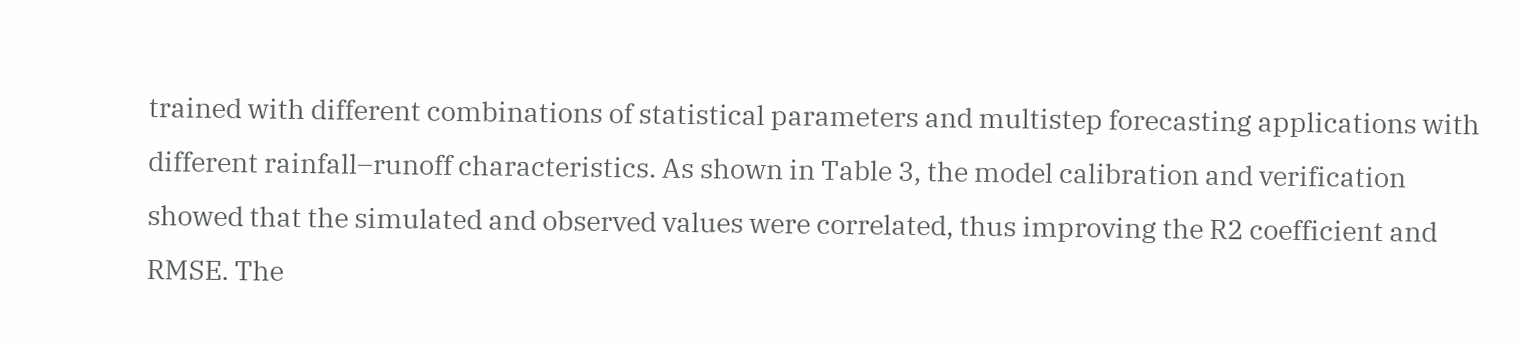trained with different combinations of statistical parameters and multistep forecasting applications with different rainfall–runoff characteristics. As shown in Table 3, the model calibration and verification showed that the simulated and observed values were correlated, thus improving the R2 coefficient and RMSE. The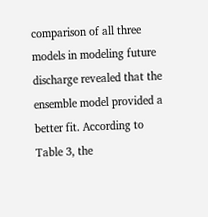comparison of all three models in modeling future discharge revealed that the ensemble model provided a better fit. According to Table 3, the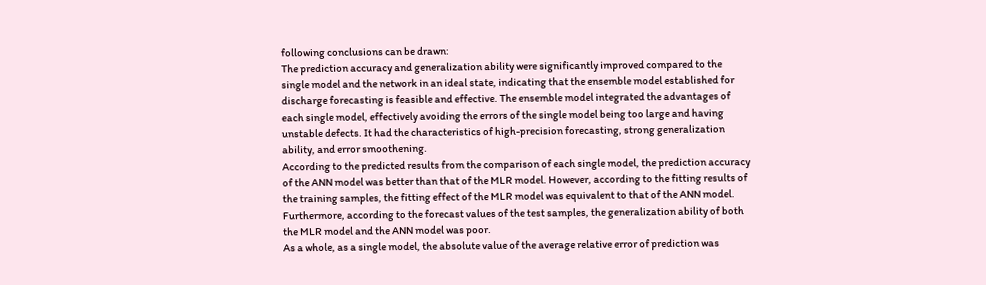following conclusions can be drawn:
The prediction accuracy and generalization ability were significantly improved compared to the single model and the network in an ideal state, indicating that the ensemble model established for discharge forecasting is feasible and effective. The ensemble model integrated the advantages of each single model, effectively avoiding the errors of the single model being too large and having unstable defects. It had the characteristics of high-precision forecasting, strong generalization ability, and error smoothening.
According to the predicted results from the comparison of each single model, the prediction accuracy of the ANN model was better than that of the MLR model. However, according to the fitting results of the training samples, the fitting effect of the MLR model was equivalent to that of the ANN model. Furthermore, according to the forecast values of the test samples, the generalization ability of both the MLR model and the ANN model was poor.
As a whole, as a single model, the absolute value of the average relative error of prediction was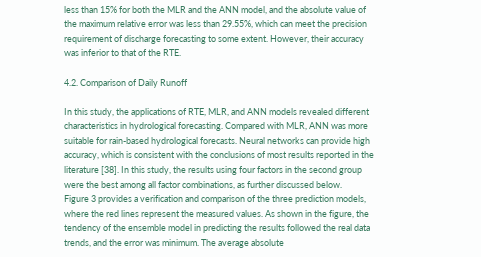less than 15% for both the MLR and the ANN model, and the absolute value of the maximum relative error was less than 29.55%, which can meet the precision requirement of discharge forecasting to some extent. However, their accuracy was inferior to that of the RTE.

4.2. Comparison of Daily Runoff

In this study, the applications of RTE, MLR, and ANN models revealed different characteristics in hydrological forecasting. Compared with MLR, ANN was more suitable for rain-based hydrological forecasts. Neural networks can provide high accuracy, which is consistent with the conclusions of most results reported in the literature [38]. In this study, the results using four factors in the second group were the best among all factor combinations, as further discussed below.
Figure 3 provides a verification and comparison of the three prediction models, where the red lines represent the measured values. As shown in the figure, the tendency of the ensemble model in predicting the results followed the real data trends, and the error was minimum. The average absolute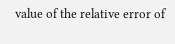value of the relative error of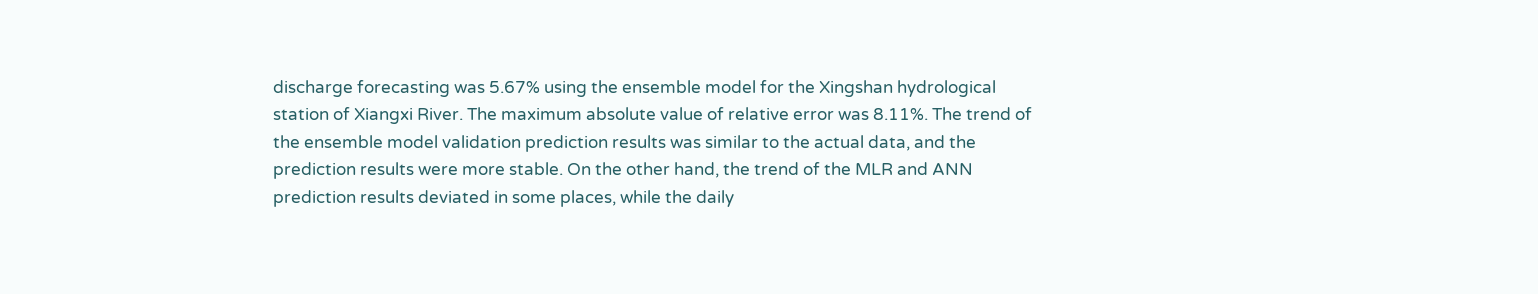discharge forecasting was 5.67% using the ensemble model for the Xingshan hydrological station of Xiangxi River. The maximum absolute value of relative error was 8.11%. The trend of the ensemble model validation prediction results was similar to the actual data, and the prediction results were more stable. On the other hand, the trend of the MLR and ANN prediction results deviated in some places, while the daily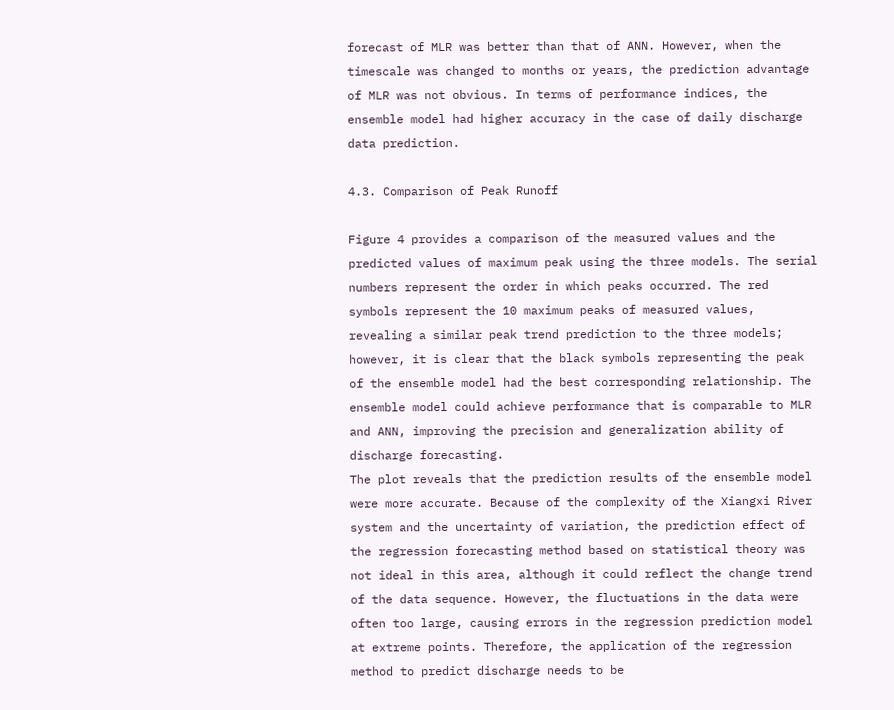forecast of MLR was better than that of ANN. However, when the timescale was changed to months or years, the prediction advantage of MLR was not obvious. In terms of performance indices, the ensemble model had higher accuracy in the case of daily discharge data prediction.

4.3. Comparison of Peak Runoff

Figure 4 provides a comparison of the measured values and the predicted values of maximum peak using the three models. The serial numbers represent the order in which peaks occurred. The red symbols represent the 10 maximum peaks of measured values, revealing a similar peak trend prediction to the three models; however, it is clear that the black symbols representing the peak of the ensemble model had the best corresponding relationship. The ensemble model could achieve performance that is comparable to MLR and ANN, improving the precision and generalization ability of discharge forecasting.
The plot reveals that the prediction results of the ensemble model were more accurate. Because of the complexity of the Xiangxi River system and the uncertainty of variation, the prediction effect of the regression forecasting method based on statistical theory was not ideal in this area, although it could reflect the change trend of the data sequence. However, the fluctuations in the data were often too large, causing errors in the regression prediction model at extreme points. Therefore, the application of the regression method to predict discharge needs to be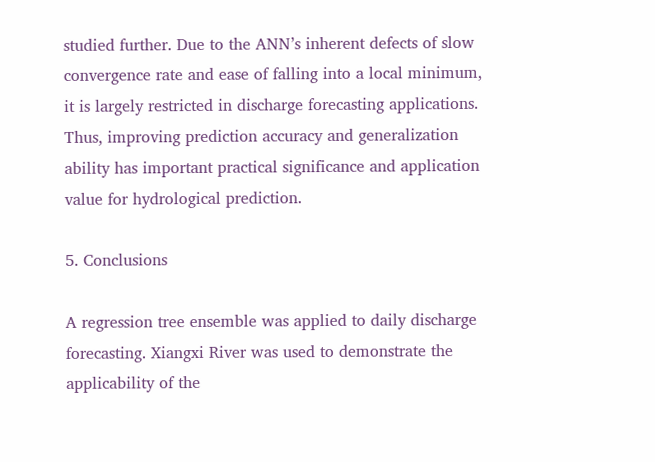studied further. Due to the ANN’s inherent defects of slow convergence rate and ease of falling into a local minimum, it is largely restricted in discharge forecasting applications. Thus, improving prediction accuracy and generalization ability has important practical significance and application value for hydrological prediction.

5. Conclusions

A regression tree ensemble was applied to daily discharge forecasting. Xiangxi River was used to demonstrate the applicability of the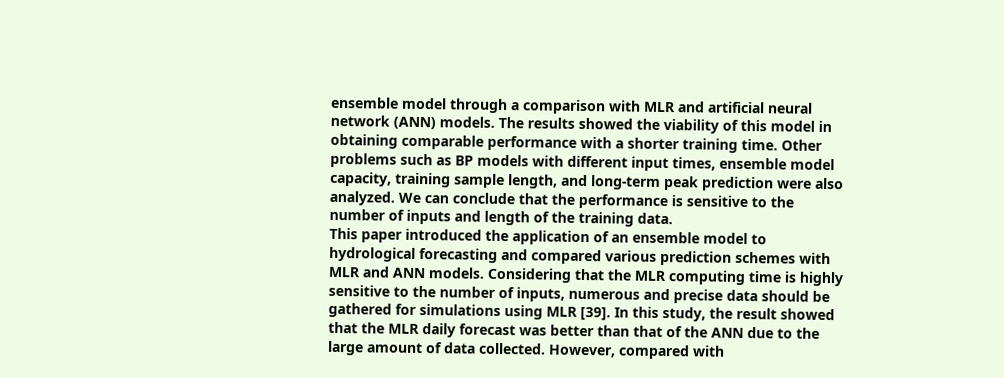ensemble model through a comparison with MLR and artificial neural network (ANN) models. The results showed the viability of this model in obtaining comparable performance with a shorter training time. Other problems such as BP models with different input times, ensemble model capacity, training sample length, and long-term peak prediction were also analyzed. We can conclude that the performance is sensitive to the number of inputs and length of the training data.
This paper introduced the application of an ensemble model to hydrological forecasting and compared various prediction schemes with MLR and ANN models. Considering that the MLR computing time is highly sensitive to the number of inputs, numerous and precise data should be gathered for simulations using MLR [39]. In this study, the result showed that the MLR daily forecast was better than that of the ANN due to the large amount of data collected. However, compared with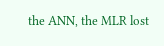the ANN, the MLR lost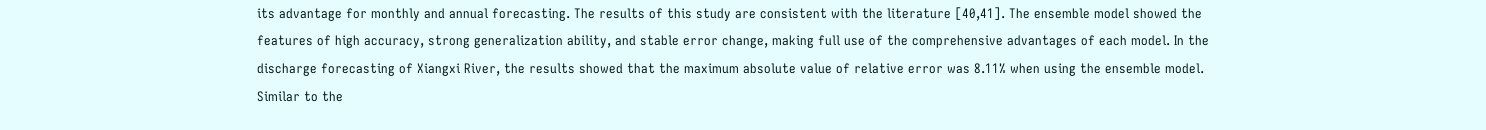its advantage for monthly and annual forecasting. The results of this study are consistent with the literature [40,41]. The ensemble model showed the features of high accuracy, strong generalization ability, and stable error change, making full use of the comprehensive advantages of each model. In the discharge forecasting of Xiangxi River, the results showed that the maximum absolute value of relative error was 8.11% when using the ensemble model. Similar to the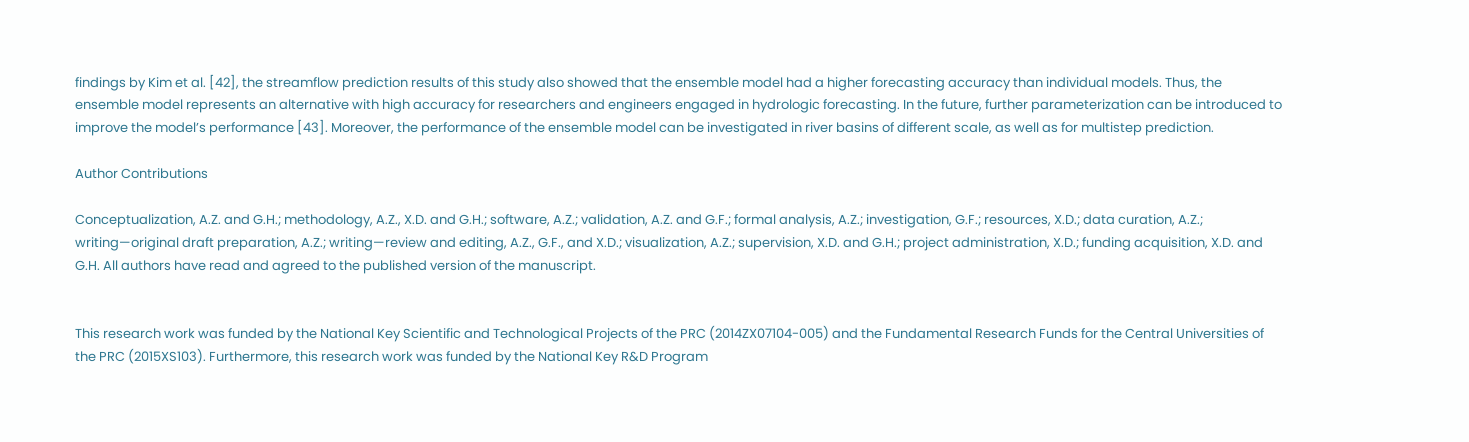findings by Kim et al. [42], the streamflow prediction results of this study also showed that the ensemble model had a higher forecasting accuracy than individual models. Thus, the ensemble model represents an alternative with high accuracy for researchers and engineers engaged in hydrologic forecasting. In the future, further parameterization can be introduced to improve the model’s performance [43]. Moreover, the performance of the ensemble model can be investigated in river basins of different scale, as well as for multistep prediction.

Author Contributions

Conceptualization, A.Z. and G.H.; methodology, A.Z., X.D. and G.H.; software, A.Z.; validation, A.Z. and G.F.; formal analysis, A.Z.; investigation, G.F.; resources, X.D.; data curation, A.Z.; writing—original draft preparation, A.Z.; writing—review and editing, A.Z., G.F., and X.D.; visualization, A.Z.; supervision, X.D. and G.H.; project administration, X.D.; funding acquisition, X.D. and G.H. All authors have read and agreed to the published version of the manuscript.


This research work was funded by the National Key Scientific and Technological Projects of the PRC (2014ZX07104-005) and the Fundamental Research Funds for the Central Universities of the PRC (2015XS103). Furthermore, this research work was funded by the National Key R&D Program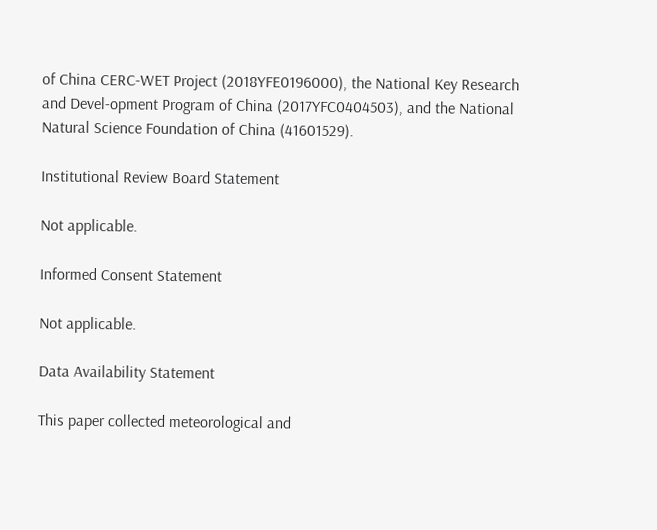of China CERC-WET Project (2018YFE0196000), the National Key Research and Devel-opment Program of China (2017YFC0404503), and the National Natural Science Foundation of China (41601529).

Institutional Review Board Statement

Not applicable.

Informed Consent Statement

Not applicable.

Data Availability Statement

This paper collected meteorological and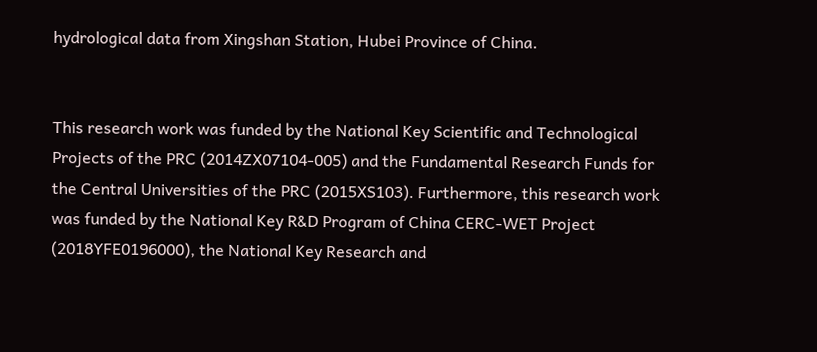hydrological data from Xingshan Station, Hubei Province of China.


This research work was funded by the National Key Scientific and Technological Projects of the PRC (2014ZX07104-005) and the Fundamental Research Funds for the Central Universities of the PRC (2015XS103). Furthermore, this research work was funded by the National Key R&D Program of China CERC-WET Project (2018YFE0196000), the National Key Research and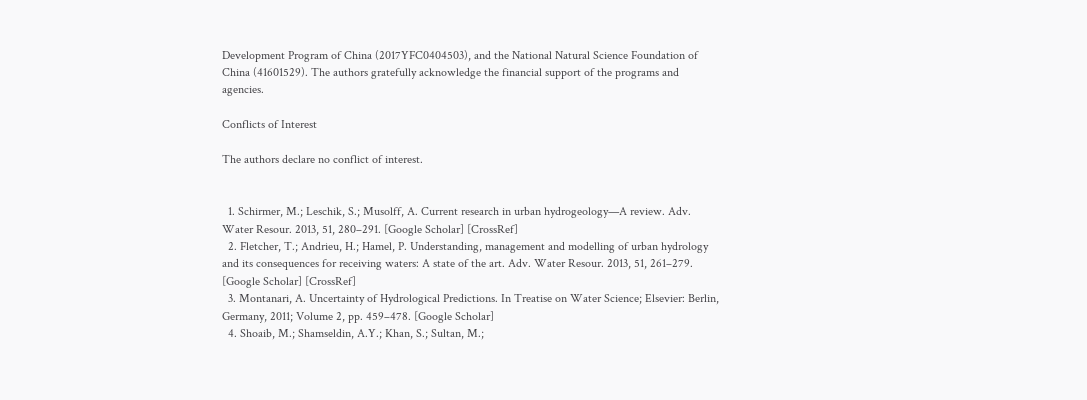Development Program of China (2017YFC0404503), and the National Natural Science Foundation of China (41601529). The authors gratefully acknowledge the financial support of the programs and agencies.

Conflicts of Interest

The authors declare no conflict of interest.


  1. Schirmer, M.; Leschik, S.; Musolff, A. Current research in urban hydrogeology—A review. Adv. Water Resour. 2013, 51, 280–291. [Google Scholar] [CrossRef]
  2. Fletcher, T.; Andrieu, H.; Hamel, P. Understanding, management and modelling of urban hydrology and its consequences for receiving waters: A state of the art. Adv. Water Resour. 2013, 51, 261–279. [Google Scholar] [CrossRef]
  3. Montanari, A. Uncertainty of Hydrological Predictions. In Treatise on Water Science; Elsevier: Berlin, Germany, 2011; Volume 2, pp. 459–478. [Google Scholar]
  4. Shoaib, M.; Shamseldin, A.Y.; Khan, S.; Sultan, M.;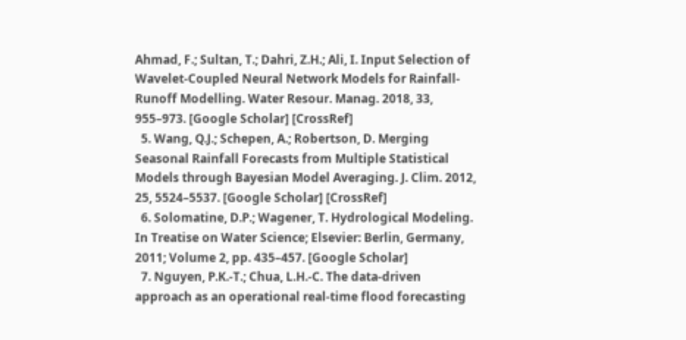Ahmad, F.; Sultan, T.; Dahri, Z.H.; Ali, I. Input Selection of Wavelet-Coupled Neural Network Models for Rainfall-Runoff Modelling. Water Resour. Manag. 2018, 33, 955–973. [Google Scholar] [CrossRef]
  5. Wang, Q.J.; Schepen, A.; Robertson, D. Merging Seasonal Rainfall Forecasts from Multiple Statistical Models through Bayesian Model Averaging. J. Clim. 2012, 25, 5524–5537. [Google Scholar] [CrossRef]
  6. Solomatine, D.P.; Wagener, T. Hydrological Modeling. In Treatise on Water Science; Elsevier: Berlin, Germany, 2011; Volume 2, pp. 435–457. [Google Scholar]
  7. Nguyen, P.K.-T.; Chua, L.H.-C. The data-driven approach as an operational real-time flood forecasting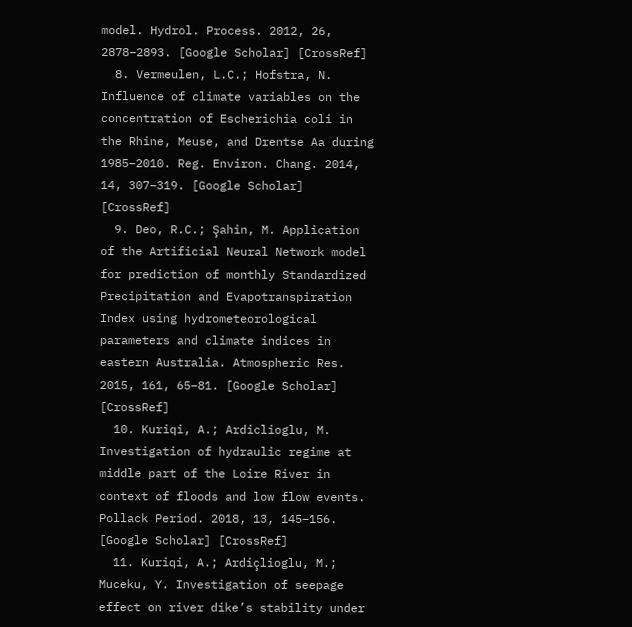model. Hydrol. Process. 2012, 26, 2878–2893. [Google Scholar] [CrossRef]
  8. Vermeulen, L.C.; Hofstra, N. Influence of climate variables on the concentration of Escherichia coli in the Rhine, Meuse, and Drentse Aa during 1985–2010. Reg. Environ. Chang. 2014, 14, 307–319. [Google Scholar] [CrossRef]
  9. Deo, R.C.; Şahin, M. Application of the Artificial Neural Network model for prediction of monthly Standardized Precipitation and Evapotranspiration Index using hydrometeorological parameters and climate indices in eastern Australia. Atmospheric Res. 2015, 161, 65–81. [Google Scholar] [CrossRef]
  10. Kuriqi, A.; Ardiclioglu, M. Investigation of hydraulic regime at middle part of the Loire River in context of floods and low flow events. Pollack Period. 2018, 13, 145–156. [Google Scholar] [CrossRef]
  11. Kuriqi, A.; Ardiçlioglu, M.; Muceku, Y. Investigation of seepage effect on river dike’s stability under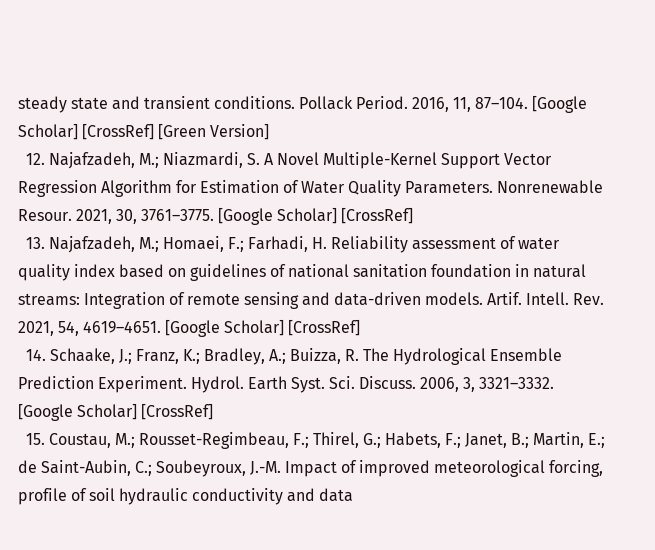steady state and transient conditions. Pollack Period. 2016, 11, 87–104. [Google Scholar] [CrossRef] [Green Version]
  12. Najafzadeh, M.; Niazmardi, S. A Novel Multiple-Kernel Support Vector Regression Algorithm for Estimation of Water Quality Parameters. Nonrenewable Resour. 2021, 30, 3761–3775. [Google Scholar] [CrossRef]
  13. Najafzadeh, M.; Homaei, F.; Farhadi, H. Reliability assessment of water quality index based on guidelines of national sanitation foundation in natural streams: Integration of remote sensing and data-driven models. Artif. Intell. Rev. 2021, 54, 4619–4651. [Google Scholar] [CrossRef]
  14. Schaake, J.; Franz, K.; Bradley, A.; Buizza, R. The Hydrological Ensemble Prediction Experiment. Hydrol. Earth Syst. Sci. Discuss. 2006, 3, 3321–3332. [Google Scholar] [CrossRef]
  15. Coustau, M.; Rousset-Regimbeau, F.; Thirel, G.; Habets, F.; Janet, B.; Martin, E.; de Saint-Aubin, C.; Soubeyroux, J.-M. Impact of improved meteorological forcing, profile of soil hydraulic conductivity and data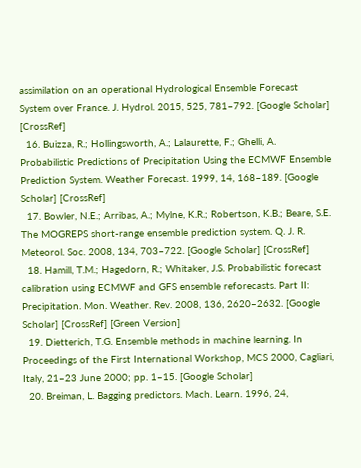assimilation on an operational Hydrological Ensemble Forecast System over France. J. Hydrol. 2015, 525, 781–792. [Google Scholar] [CrossRef]
  16. Buizza, R.; Hollingsworth, A.; Lalaurette, F.; Ghelli, A. Probabilistic Predictions of Precipitation Using the ECMWF Ensemble Prediction System. Weather Forecast. 1999, 14, 168–189. [Google Scholar] [CrossRef]
  17. Bowler, N.E.; Arribas, A.; Mylne, K.R.; Robertson, K.B.; Beare, S.E. The MOGREPS short-range ensemble prediction system. Q. J. R. Meteorol. Soc. 2008, 134, 703–722. [Google Scholar] [CrossRef]
  18. Hamill, T.M.; Hagedorn, R.; Whitaker, J.S. Probabilistic forecast calibration using ECMWF and GFS ensemble reforecasts. Part II: Precipitation. Mon. Weather. Rev. 2008, 136, 2620–2632. [Google Scholar] [CrossRef] [Green Version]
  19. Dietterich, T.G. Ensemble methods in machine learning. In Proceedings of the First International Workshop, MCS 2000, Cagliari, Italy, 21–23 June 2000; pp. 1–15. [Google Scholar]
  20. Breiman, L. Bagging predictors. Mach. Learn. 1996, 24,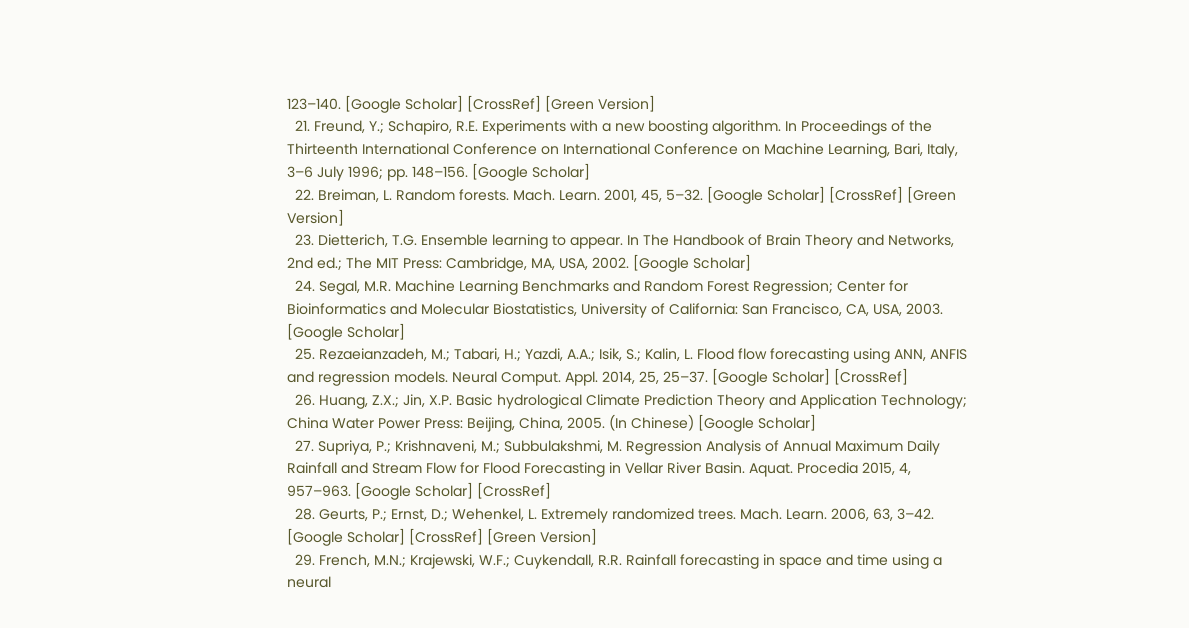123–140. [Google Scholar] [CrossRef] [Green Version]
  21. Freund, Y.; Schapiro, R.E. Experiments with a new boosting algorithm. In Proceedings of the Thirteenth International Conference on International Conference on Machine Learning, Bari, Italy, 3–6 July 1996; pp. 148–156. [Google Scholar]
  22. Breiman, L. Random forests. Mach. Learn. 2001, 45, 5–32. [Google Scholar] [CrossRef] [Green Version]
  23. Dietterich, T.G. Ensemble learning to appear. In The Handbook of Brain Theory and Networks, 2nd ed.; The MIT Press: Cambridge, MA, USA, 2002. [Google Scholar]
  24. Segal, M.R. Machine Learning Benchmarks and Random Forest Regression; Center for Bioinformatics and Molecular Biostatistics, University of California: San Francisco, CA, USA, 2003. [Google Scholar]
  25. Rezaeianzadeh, M.; Tabari, H.; Yazdi, A.A.; Isik, S.; Kalin, L. Flood flow forecasting using ANN, ANFIS and regression models. Neural Comput. Appl. 2014, 25, 25–37. [Google Scholar] [CrossRef]
  26. Huang, Z.X.; Jin, X.P. Basic hydrological Climate Prediction Theory and Application Technology; China Water Power Press: Beijing, China, 2005. (In Chinese) [Google Scholar]
  27. Supriya, P.; Krishnaveni, M.; Subbulakshmi, M. Regression Analysis of Annual Maximum Daily Rainfall and Stream Flow for Flood Forecasting in Vellar River Basin. Aquat. Procedia 2015, 4, 957–963. [Google Scholar] [CrossRef]
  28. Geurts, P.; Ernst, D.; Wehenkel, L. Extremely randomized trees. Mach. Learn. 2006, 63, 3–42. [Google Scholar] [CrossRef] [Green Version]
  29. French, M.N.; Krajewski, W.F.; Cuykendall, R.R. Rainfall forecasting in space and time using a neural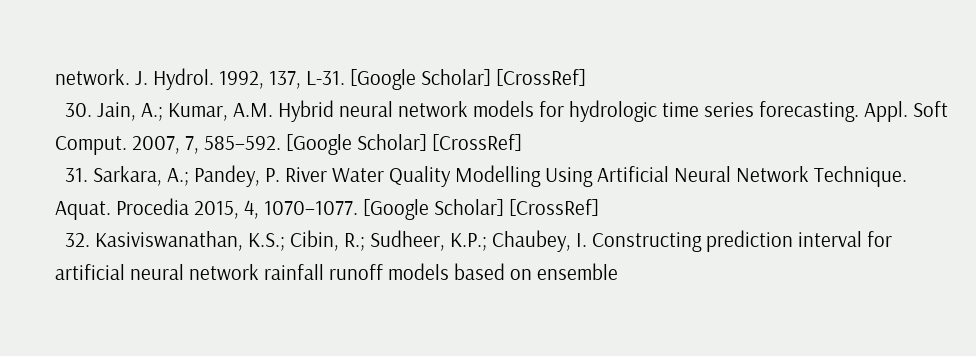network. J. Hydrol. 1992, 137, L-31. [Google Scholar] [CrossRef]
  30. Jain, A.; Kumar, A.M. Hybrid neural network models for hydrologic time series forecasting. Appl. Soft Comput. 2007, 7, 585–592. [Google Scholar] [CrossRef]
  31. Sarkara, A.; Pandey, P. River Water Quality Modelling Using Artificial Neural Network Technique. Aquat. Procedia 2015, 4, 1070–1077. [Google Scholar] [CrossRef]
  32. Kasiviswanathan, K.S.; Cibin, R.; Sudheer, K.P.; Chaubey, I. Constructing prediction interval for artificial neural network rainfall runoff models based on ensemble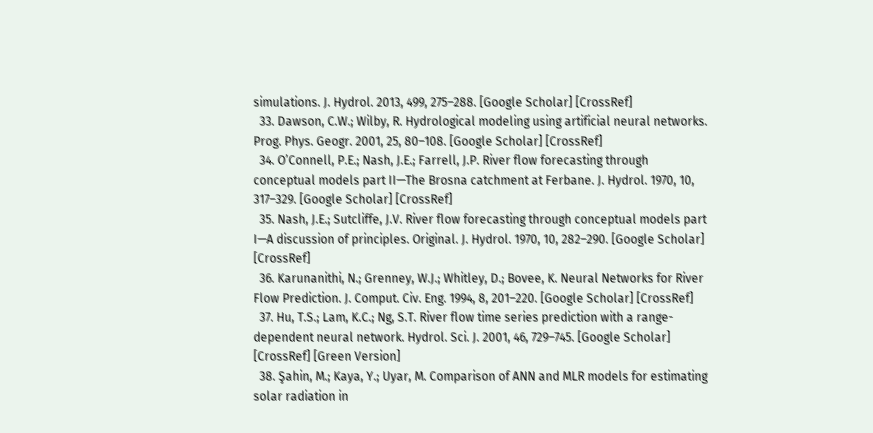simulations. J. Hydrol. 2013, 499, 275–288. [Google Scholar] [CrossRef]
  33. Dawson, C.W.; Wilby, R. Hydrological modeling using artificial neural networks. Prog. Phys. Geogr. 2001, 25, 80–108. [Google Scholar] [CrossRef]
  34. O’Connell, P.E.; Nash, J.E.; Farrell, J.P. River flow forecasting through conceptual models part II—The Brosna catchment at Ferbane. J. Hydrol. 1970, 10, 317–329. [Google Scholar] [CrossRef]
  35. Nash, J.E.; Sutcliffe, J.V. River flow forecasting through conceptual models part I—A discussion of principles. Original. J. Hydrol. 1970, 10, 282–290. [Google Scholar] [CrossRef]
  36. Karunanithi, N.; Grenney, W.J.; Whitley, D.; Bovee, K. Neural Networks for River Flow Prediction. J. Comput. Civ. Eng. 1994, 8, 201–220. [Google Scholar] [CrossRef]
  37. Hu, T.S.; Lam, K.C.; Ng, S.T. River flow time series prediction with a range-dependent neural network. Hydrol. Sci. J. 2001, 46, 729–745. [Google Scholar] [CrossRef] [Green Version]
  38. Şahin, M.; Kaya, Y.; Uyar, M. Comparison of ANN and MLR models for estimating solar radiation in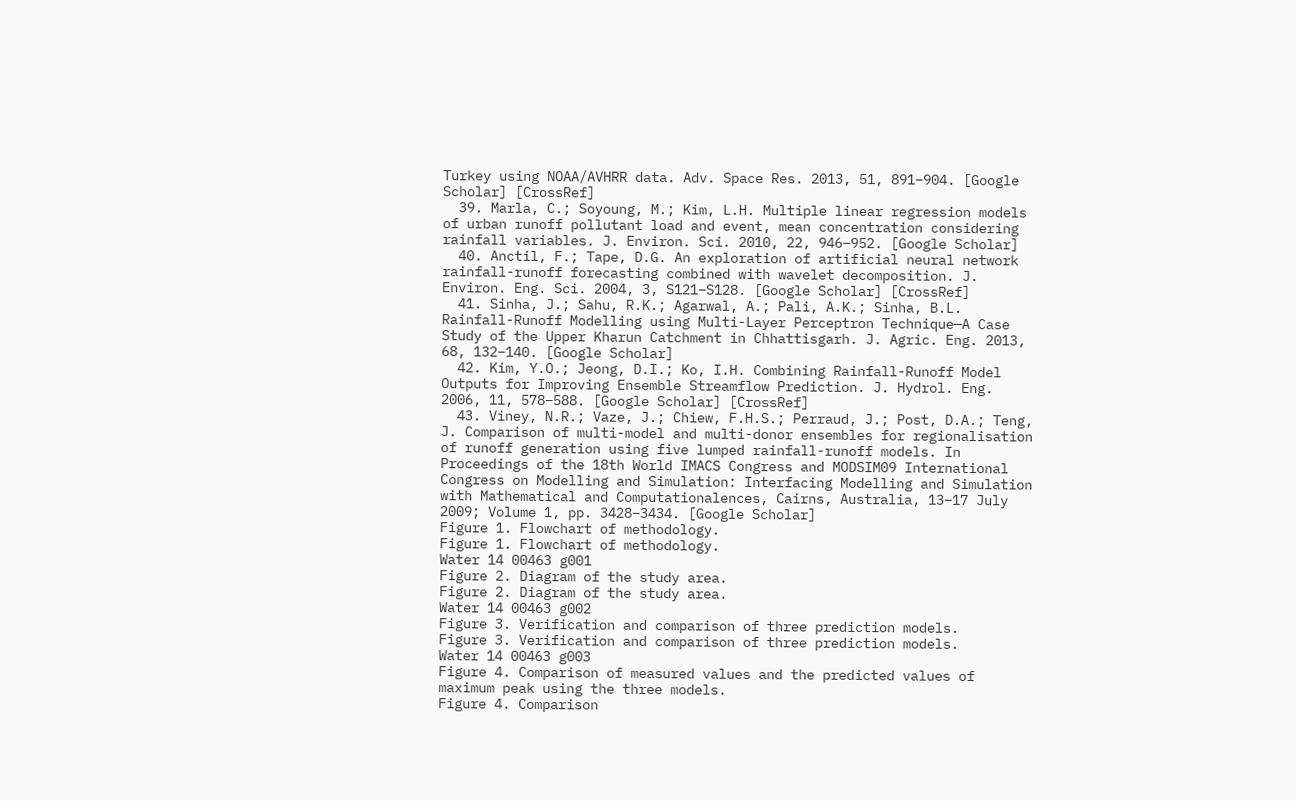Turkey using NOAA/AVHRR data. Adv. Space Res. 2013, 51, 891–904. [Google Scholar] [CrossRef]
  39. Marla, C.; Soyoung, M.; Kim, L.H. Multiple linear regression models of urban runoff pollutant load and event, mean concentration considering rainfall variables. J. Environ. Sci. 2010, 22, 946–952. [Google Scholar]
  40. Anctil, F.; Tape, D.G. An exploration of artificial neural network rainfall-runoff forecasting combined with wavelet decomposition. J. Environ. Eng. Sci. 2004, 3, S121–S128. [Google Scholar] [CrossRef]
  41. Sinha, J.; Sahu, R.K.; Agarwal, A.; Pali, A.K.; Sinha, B.L. Rainfall-Runoff Modelling using Multi-Layer Perceptron Technique—A Case Study of the Upper Kharun Catchment in Chhattisgarh. J. Agric. Eng. 2013, 68, 132–140. [Google Scholar]
  42. Kim, Y.O.; Jeong, D.I.; Ko, I.H. Combining Rainfall-Runoff Model Outputs for Improving Ensemble Streamflow Prediction. J. Hydrol. Eng. 2006, 11, 578–588. [Google Scholar] [CrossRef]
  43. Viney, N.R.; Vaze, J.; Chiew, F.H.S.; Perraud, J.; Post, D.A.; Teng, J. Comparison of multi-model and multi-donor ensembles for regionalisation of runoff generation using five lumped rainfall-runoff models. In Proceedings of the 18th World IMACS Congress and MODSIM09 International Congress on Modelling and Simulation: Interfacing Modelling and Simulation with Mathematical and Computationalences, Cairns, Australia, 13–17 July 2009; Volume 1, pp. 3428–3434. [Google Scholar]
Figure 1. Flowchart of methodology.
Figure 1. Flowchart of methodology.
Water 14 00463 g001
Figure 2. Diagram of the study area.
Figure 2. Diagram of the study area.
Water 14 00463 g002
Figure 3. Verification and comparison of three prediction models.
Figure 3. Verification and comparison of three prediction models.
Water 14 00463 g003
Figure 4. Comparison of measured values and the predicted values of maximum peak using the three models.
Figure 4. Comparison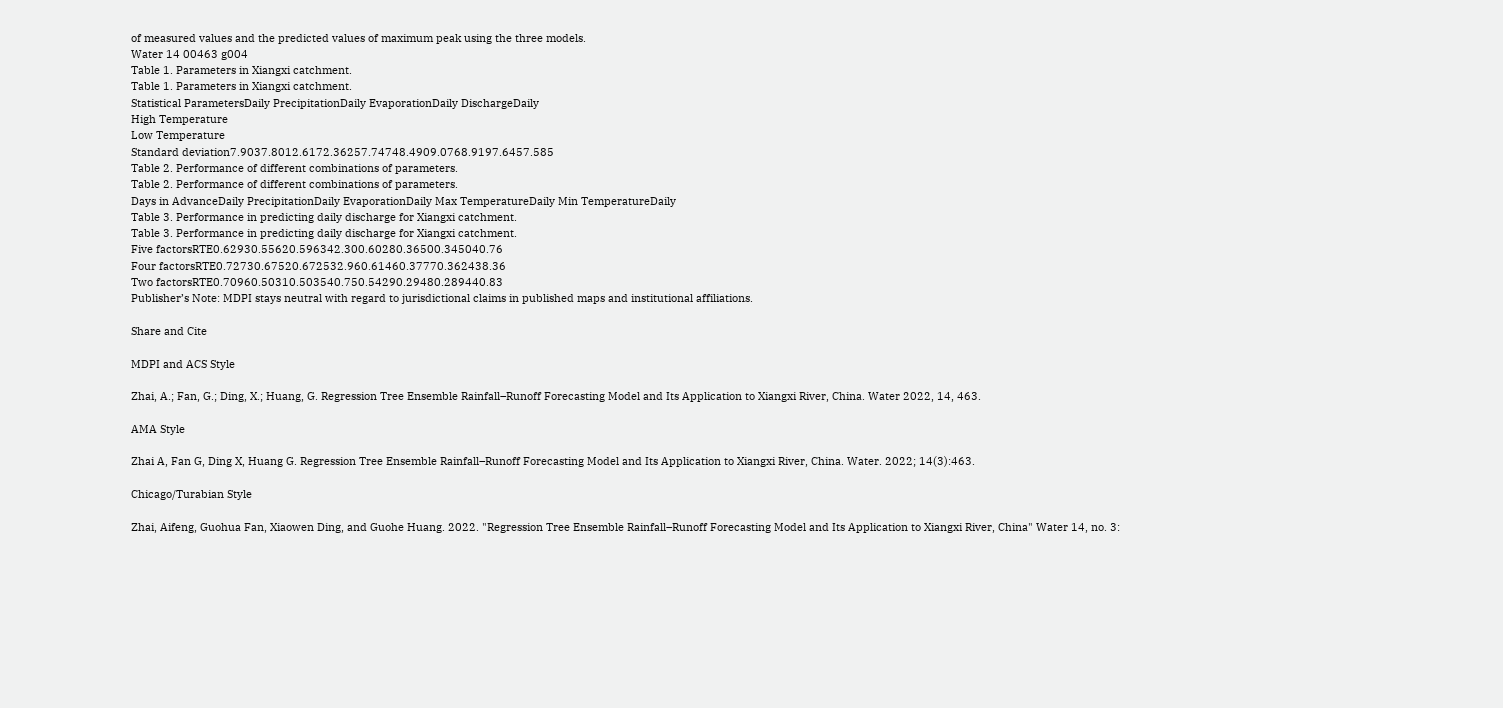of measured values and the predicted values of maximum peak using the three models.
Water 14 00463 g004
Table 1. Parameters in Xiangxi catchment.
Table 1. Parameters in Xiangxi catchment.
Statistical ParametersDaily PrecipitationDaily EvaporationDaily DischargeDaily
High Temperature
Low Temperature
Standard deviation7.9037.8012.6172.36257.74748.4909.0768.9197.6457.585
Table 2. Performance of different combinations of parameters.
Table 2. Performance of different combinations of parameters.
Days in AdvanceDaily PrecipitationDaily EvaporationDaily Max TemperatureDaily Min TemperatureDaily
Table 3. Performance in predicting daily discharge for Xiangxi catchment.
Table 3. Performance in predicting daily discharge for Xiangxi catchment.
Five factorsRTE0.62930.55620.596342.300.60280.36500.345040.76
Four factorsRTE0.72730.67520.672532.960.61460.37770.362438.36
Two factorsRTE0.70960.50310.503540.750.54290.29480.289440.83
Publisher’s Note: MDPI stays neutral with regard to jurisdictional claims in published maps and institutional affiliations.

Share and Cite

MDPI and ACS Style

Zhai, A.; Fan, G.; Ding, X.; Huang, G. Regression Tree Ensemble Rainfall–Runoff Forecasting Model and Its Application to Xiangxi River, China. Water 2022, 14, 463.

AMA Style

Zhai A, Fan G, Ding X, Huang G. Regression Tree Ensemble Rainfall–Runoff Forecasting Model and Its Application to Xiangxi River, China. Water. 2022; 14(3):463.

Chicago/Turabian Style

Zhai, Aifeng, Guohua Fan, Xiaowen Ding, and Guohe Huang. 2022. "Regression Tree Ensemble Rainfall–Runoff Forecasting Model and Its Application to Xiangxi River, China" Water 14, no. 3: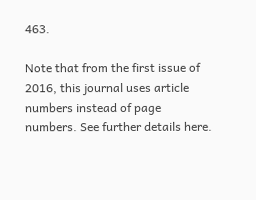463.

Note that from the first issue of 2016, this journal uses article numbers instead of page numbers. See further details here.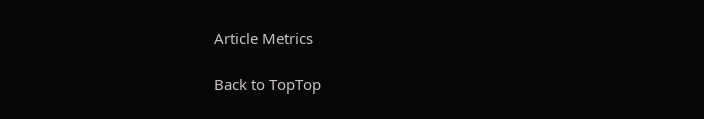Article Metrics

Back to TopTop